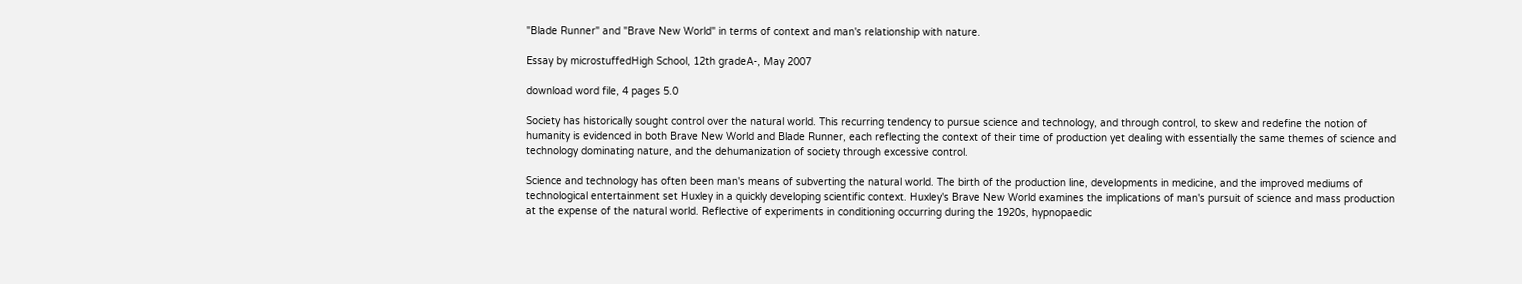"Blade Runner" and "Brave New World" in terms of context and man's relationship with nature.

Essay by microstuffedHigh School, 12th gradeA-, May 2007

download word file, 4 pages 5.0

Society has historically sought control over the natural world. This recurring tendency to pursue science and technology, and through control, to skew and redefine the notion of humanity is evidenced in both Brave New World and Blade Runner, each reflecting the context of their time of production yet dealing with essentially the same themes of science and technology dominating nature, and the dehumanization of society through excessive control.

Science and technology has often been man's means of subverting the natural world. The birth of the production line, developments in medicine, and the improved mediums of technological entertainment set Huxley in a quickly developing scientific context. Huxley's Brave New World examines the implications of man's pursuit of science and mass production at the expense of the natural world. Reflective of experiments in conditioning occurring during the 1920s, hypnopaedic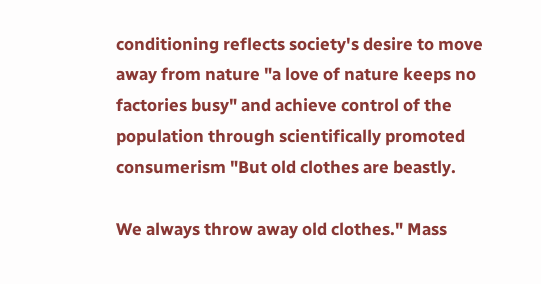conditioning reflects society's desire to move away from nature "a love of nature keeps no factories busy" and achieve control of the population through scientifically promoted consumerism "But old clothes are beastly.

We always throw away old clothes." Mass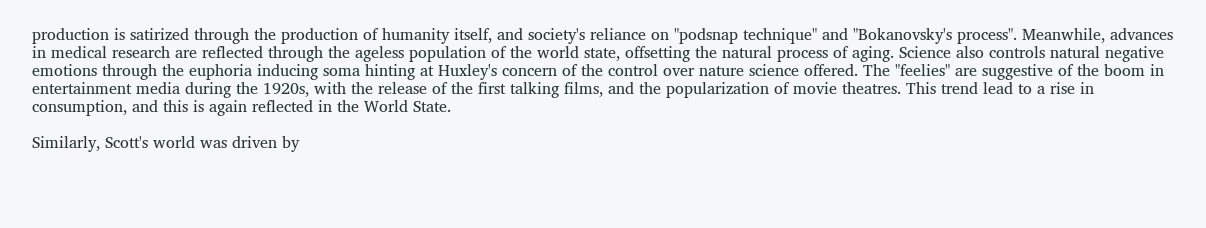production is satirized through the production of humanity itself, and society's reliance on "podsnap technique" and "Bokanovsky's process". Meanwhile, advances in medical research are reflected through the ageless population of the world state, offsetting the natural process of aging. Science also controls natural negative emotions through the euphoria inducing soma hinting at Huxley's concern of the control over nature science offered. The "feelies" are suggestive of the boom in entertainment media during the 1920s, with the release of the first talking films, and the popularization of movie theatres. This trend lead to a rise in consumption, and this is again reflected in the World State.

Similarly, Scott's world was driven by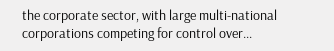the corporate sector, with large multi-national corporations competing for control over...